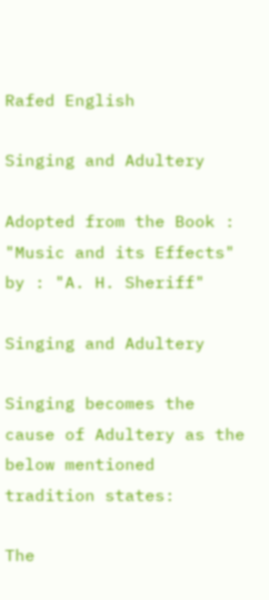Rafed English

Singing and Adultery

Adopted from the Book : "Music and its Effects" by : "A. H. Sheriff"

Singing and Adultery

Singing becomes the cause of Adultery as the below mentioned tradition states:

The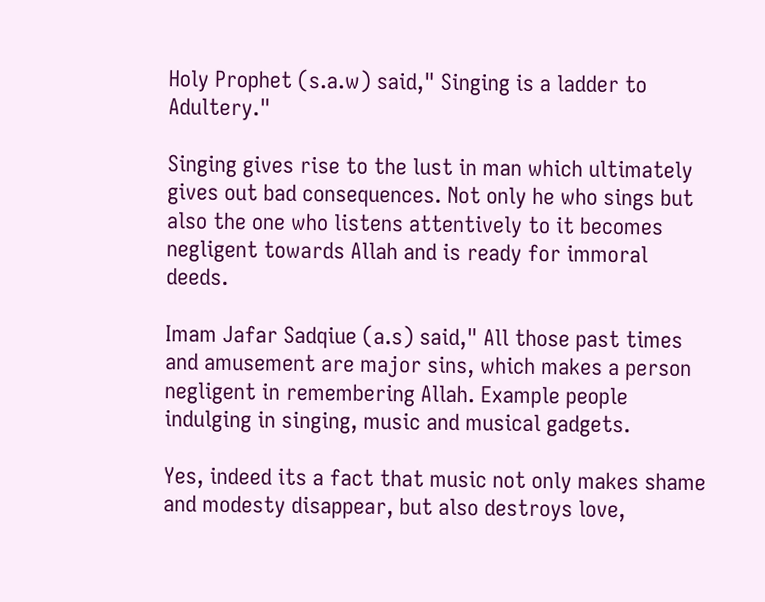Holy Prophet (s.a.w) said," Singing is a ladder to Adultery."

Singing gives rise to the lust in man which ultimately gives out bad consequences. Not only he who sings but also the one who listens attentively to it becomes negligent towards Allah and is ready for immoral deeds.

Imam Jafar Sadqiue (a.s) said," All those past times and amusement are major sins, which makes a person negligent in remembering Allah. Example people indulging in singing, music and musical gadgets.

Yes, indeed its a fact that music not only makes shame and modesty disappear, but also destroys love,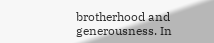brotherhood and generousness. In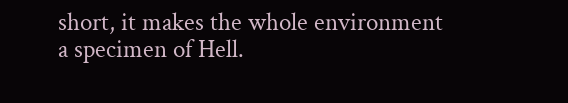short, it makes the whole environment a specimen of Hell.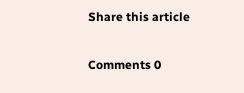Share this article

Comments 0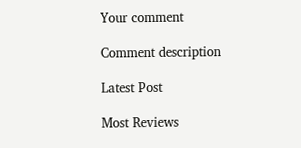Your comment

Comment description

Latest Post

Most Reviews